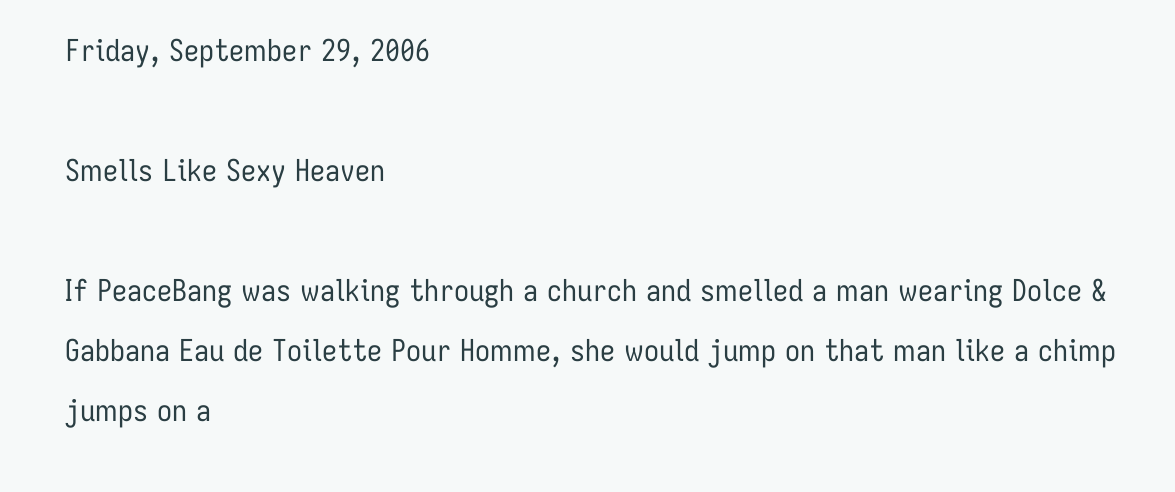Friday, September 29, 2006

Smells Like Sexy Heaven

If PeaceBang was walking through a church and smelled a man wearing Dolce & Gabbana Eau de Toilette Pour Homme, she would jump on that man like a chimp jumps on a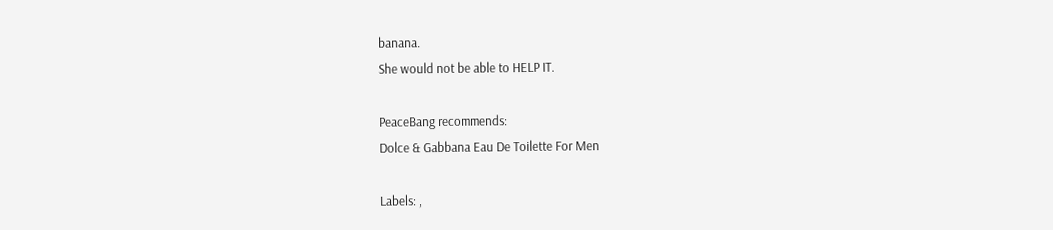banana.
She would not be able to HELP IT.

PeaceBang recommends:
Dolce & Gabbana Eau De Toilette For Men

Labels: ,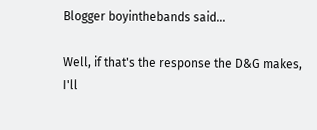Blogger boyinthebands said...

Well, if that's the response the D&G makes, I'll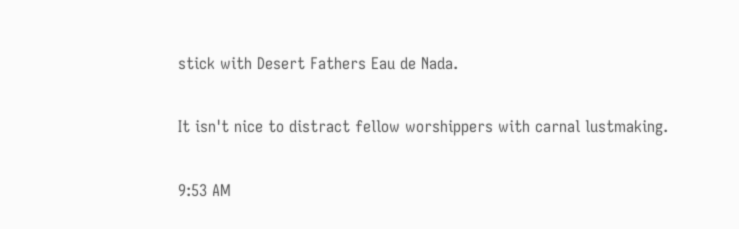stick with Desert Fathers Eau de Nada.

It isn't nice to distract fellow worshippers with carnal lustmaking.

9:53 AM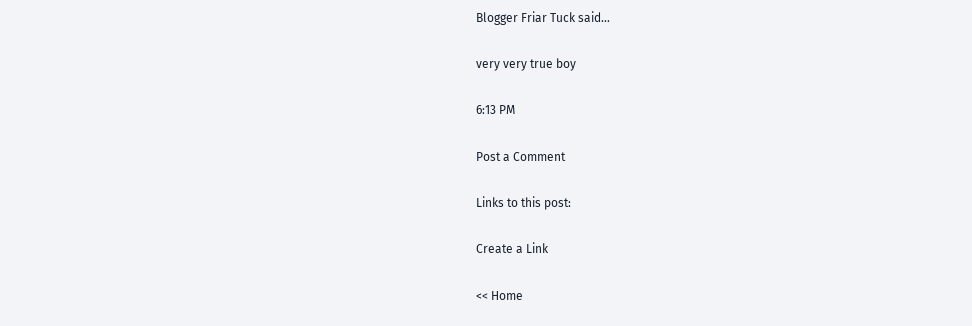Blogger Friar Tuck said...

very very true boy

6:13 PM

Post a Comment

Links to this post:

Create a Link

<< Home